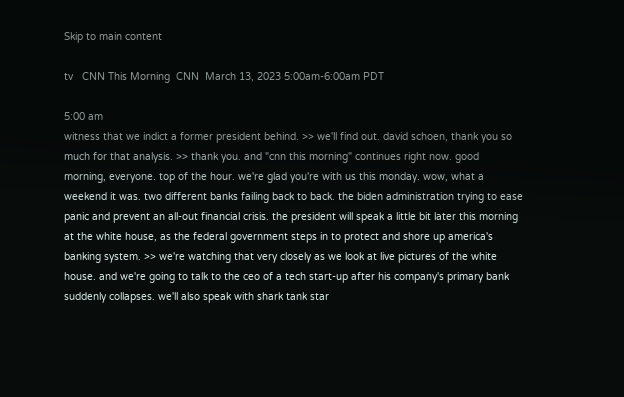Skip to main content

tv   CNN This Morning  CNN  March 13, 2023 5:00am-6:00am PDT

5:00 am
witness that we indict a former president behind. >> we'll find out. david schoen, thank you so much for that analysis. >> thank you. and "cnn this morning" continues right now. good morning, everyone. top of the hour. we're glad you're with us this monday. wow, what a weekend it was. two different banks failing back to back. the biden administration trying to ease panic and prevent an all-out financial crisis. the president will speak a little bit later this morning at the white house, as the federal government steps in to protect and shore up america's banking system. >> we're watching that very closely as we look at live pictures of the white house. and we're going to talk to the ceo of a tech start-up after his company's primary bank suddenly collapses. we'll also speak with shark tank star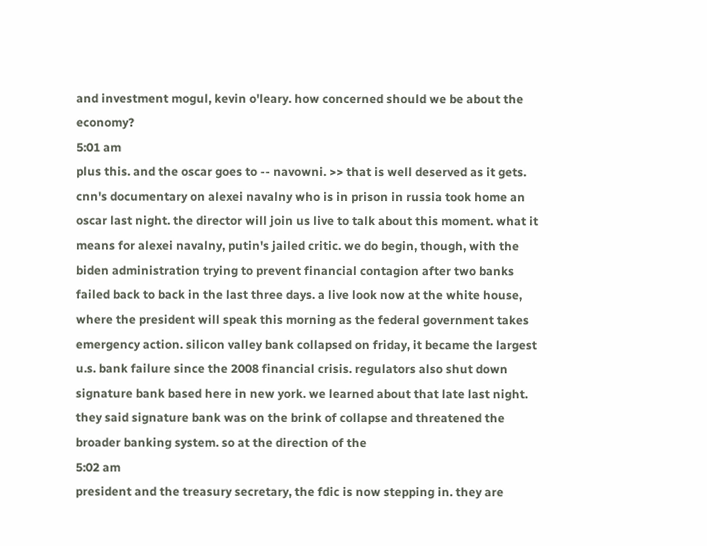and investment mogul, kevin o'leary. how concerned should we be about the economy?
5:01 am
plus this. and the oscar goes to -- navowni. >> that is well deserved as it gets. cnn's documentary on alexei navalny who is in prison in russia took home an oscar last night. the director will join us live to talk about this moment. what it means for alexei navalny, putin's jailed critic. we do begin, though, with the biden administration trying to prevent financial contagion after two banks failed back to back in the last three days. a live look now at the white house, where the president will speak this morning as the federal government takes emergency action. silicon valley bank collapsed on friday, it became the largest u.s. bank failure since the 2008 financial crisis. regulators also shut down signature bank based here in new york. we learned about that late last night. they said signature bank was on the brink of collapse and threatened the broader banking system. so at the direction of the
5:02 am
president and the treasury secretary, the fdic is now stepping in. they are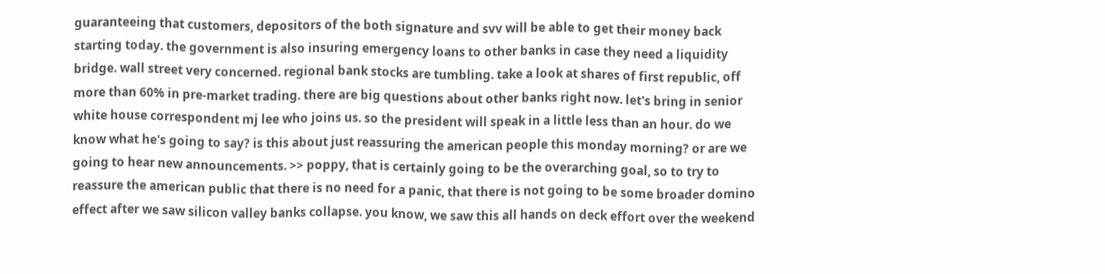guaranteeing that customers, depositors of the both signature and svv will be able to get their money back starting today. the government is also insuring emergency loans to other banks in case they need a liquidity bridge. wall street very concerned. regional bank stocks are tumbling. take a look at shares of first republic, off more than 60% in pre-market trading. there are big questions about other banks right now. let's bring in senior white house correspondent mj lee who joins us. so the president will speak in a little less than an hour. do we know what he's going to say? is this about just reassuring the american people this monday morning? or are we going to hear new announcements. >> poppy, that is certainly going to be the overarching goal, so to try to reassure the american public that there is no need for a panic, that there is not going to be some broader domino effect after we saw silicon valley banks collapse. you know, we saw this all hands on deck effort over the weekend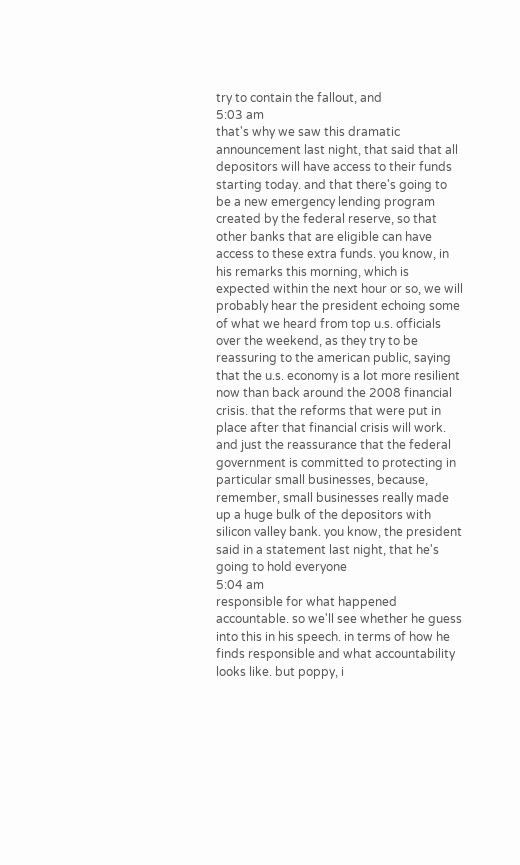try to contain the fallout, and
5:03 am
that's why we saw this dramatic announcement last night, that said that all depositors will have access to their funds starting today. and that there's going to be a new emergency lending program created by the federal reserve, so that other banks that are eligible can have access to these extra funds. you know, in his remarks this morning, which is expected within the next hour or so, we will probably hear the president echoing some of what we heard from top u.s. officials over the weekend, as they try to be reassuring to the american public, saying that the u.s. economy is a lot more resilient now than back around the 2008 financial crisis. that the reforms that were put in place after that financial crisis will work. and just the reassurance that the federal government is committed to protecting in particular small businesses, because, remember, small businesses really made up a huge bulk of the depositors with silicon valley bank. you know, the president said in a statement last night, that he's going to hold everyone
5:04 am
responsible for what happened accountable. so we'll see whether he guess into this in his speech. in terms of how he finds responsible and what accountability looks like. but poppy, i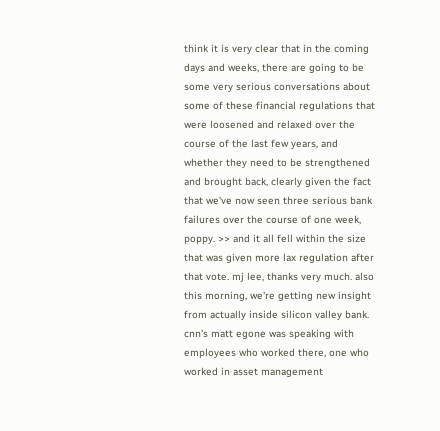think it is very clear that in the coming days and weeks, there are going to be some very serious conversations about some of these financial regulations that were loosened and relaxed over the course of the last few years, and whether they need to be strengthened and brought back, clearly given the fact that we've now seen three serious bank failures over the course of one week, poppy. >> and it all fell within the size that was given more lax regulation after that vote. mj lee, thanks very much. also this morning, we're getting new insight from actually inside silicon valley bank. cnn's matt egone was speaking with employees who worked there, one who worked in asset management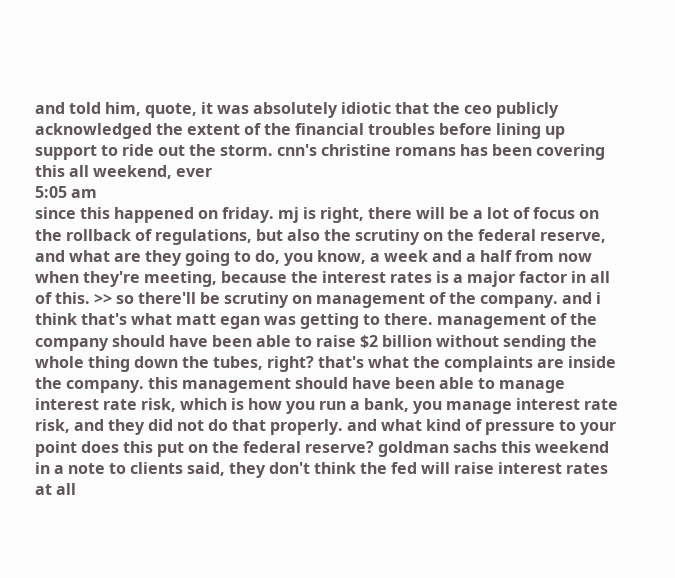and told him, quote, it was absolutely idiotic that the ceo publicly acknowledged the extent of the financial troubles before lining up support to ride out the storm. cnn's christine romans has been covering this all weekend, ever
5:05 am
since this happened on friday. mj is right, there will be a lot of focus on the rollback of regulations, but also the scrutiny on the federal reserve, and what are they going to do, you know, a week and a half from now when they're meeting, because the interest rates is a major factor in all of this. >> so there'll be scrutiny on management of the company. and i think that's what matt egan was getting to there. management of the company should have been able to raise $2 billion without sending the whole thing down the tubes, right? that's what the complaints are inside the company. this management should have been able to manage interest rate risk, which is how you run a bank, you manage interest rate risk, and they did not do that properly. and what kind of pressure to your point does this put on the federal reserve? goldman sachs this weekend in a note to clients said, they don't think the fed will raise interest rates at all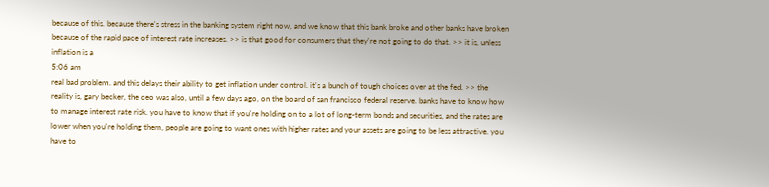because of this. because there's stress in the banking system right now, and we know that this bank broke and other banks have broken because of the rapid pace of interest rate increases. >> is that good for consumers that they're not going to do that. >> it is, unless inflation is a
5:06 am
real bad problem. and this delays their ability to get inflation under control. it's a bunch of tough choices over at the fed. >> the reality is, gary becker, the ceo was also, until a few days ago, on the board of san francisco federal reserve. banks have to know how to manage interest rate risk. you have to know that if you're holding on to a lot of long-term bonds and securities, and the rates are lower when you're holding them, people are going to want ones with higher rates and your assets are going to be less attractive. you have to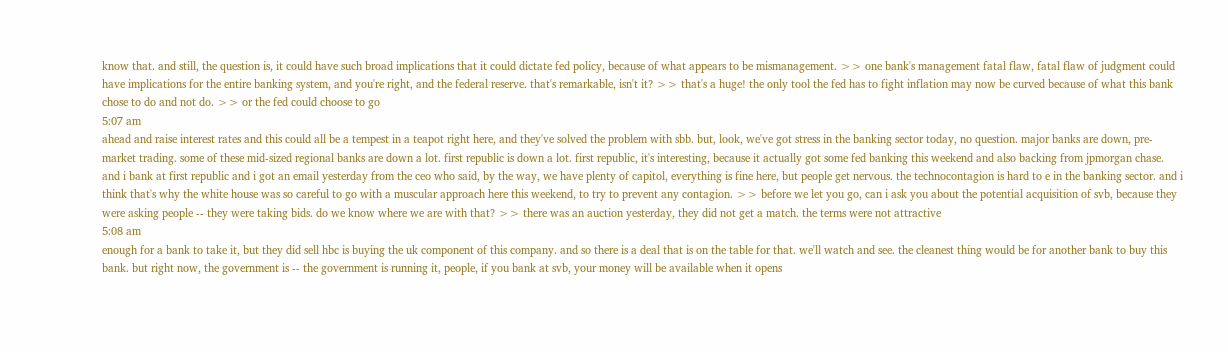know that. and still, the question is, it could have such broad implications that it could dictate fed policy, because of what appears to be mismanagement. >> one bank's management fatal flaw, fatal flaw of judgment could have implications for the entire banking system, and you're right, and the federal reserve. that's remarkable, isn't it? >> that's a huge! the only tool the fed has to fight inflation may now be curved because of what this bank chose to do and not do. >> or the fed could choose to go
5:07 am
ahead and raise interest rates and this could all be a tempest in a teapot right here, and they've solved the problem with sbb. but, look, we've got stress in the banking sector today, no question. major banks are down, pre-market trading. some of these mid-sized regional banks are down a lot. first republic is down a lot. first republic, it's interesting, because it actually got some fed banking this weekend and also backing from jpmorgan chase. and i bank at first republic and i got an email yesterday from the ceo who said, by the way, we have plenty of capitol, everything is fine here, but people get nervous. the technocontagion is hard to e in the banking sector. and i think that's why the white house was so careful to go with a muscular approach here this weekend, to try to prevent any contagion. >> before we let you go, can i ask you about the potential acquisition of svb, because they were asking people -- they were taking bids. do we know where we are with that? >> there was an auction yesterday, they did not get a match. the terms were not attractive
5:08 am
enough for a bank to take it, but they did sell hbc is buying the uk component of this company. and so there is a deal that is on the table for that. we'll watch and see. the cleanest thing would be for another bank to buy this bank. but right now, the government is -- the government is running it, people, if you bank at svb, your money will be available when it opens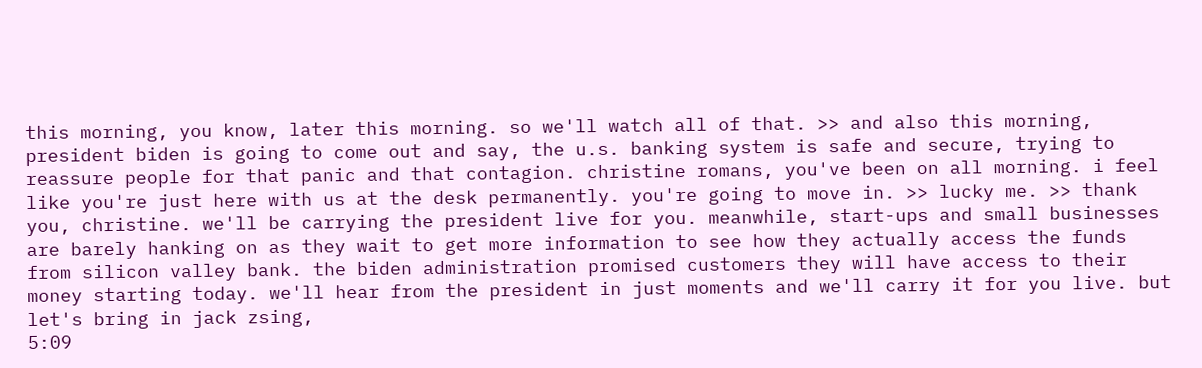this morning, you know, later this morning. so we'll watch all of that. >> and also this morning, president biden is going to come out and say, the u.s. banking system is safe and secure, trying to reassure people for that panic and that contagion. christine romans, you've been on all morning. i feel like you're just here with us at the desk permanently. you're going to move in. >> lucky me. >> thank you, christine. we'll be carrying the president live for you. meanwhile, start-ups and small businesses are barely hanking on as they wait to get more information to see how they actually access the funds from silicon valley bank. the biden administration promised customers they will have access to their money starting today. we'll hear from the president in just moments and we'll carry it for you live. but let's bring in jack zsing,
5:09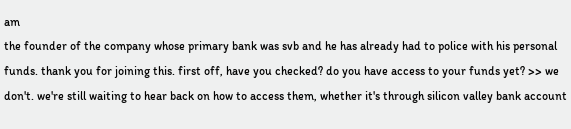am
the founder of the company whose primary bank was svb and he has already had to police with his personal funds. thank you for joining this. first off, have you checked? do you have access to your funds yet? >> we don't. we're still waiting to hear back on how to access them, whether it's through silicon valley bank account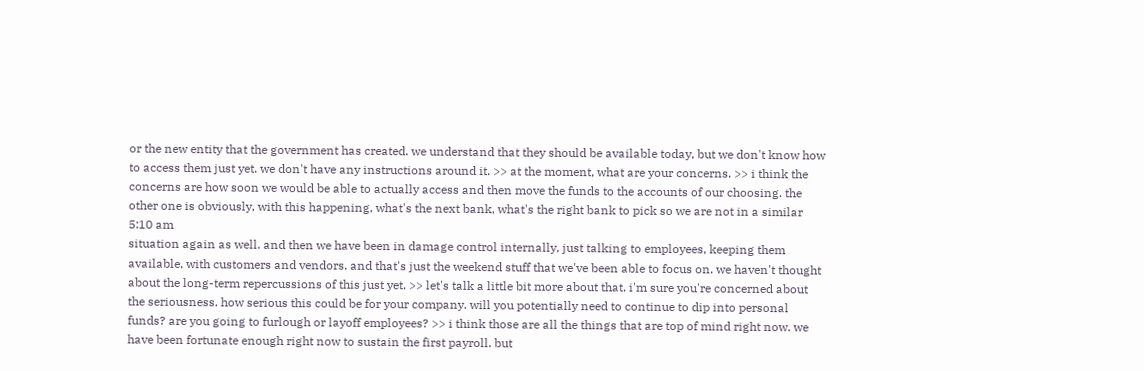or the new entity that the government has created. we understand that they should be available today, but we don't know how to access them just yet. we don't have any instructions around it. >> at the moment, what are your concerns. >> i think the concerns are how soon we would be able to actually access and then move the funds to the accounts of our choosing. the other one is obviously, with this happening, what's the next bank, what's the right bank to pick so we are not in a similar
5:10 am
situation again as well. and then we have been in damage control internally, just talking to employees, keeping them available, with customers and vendors. and that's just the weekend stuff that we've been able to focus on. we haven't thought about the long-term repercussions of this just yet. >> let's talk a little bit more about that. i'm sure you're concerned about the seriousness. how serious this could be for your company. will you potentially need to continue to dip into personal funds? are you going to furlough or layoff employees? >> i think those are all the things that are top of mind right now. we have been fortunate enough right now to sustain the first payroll. but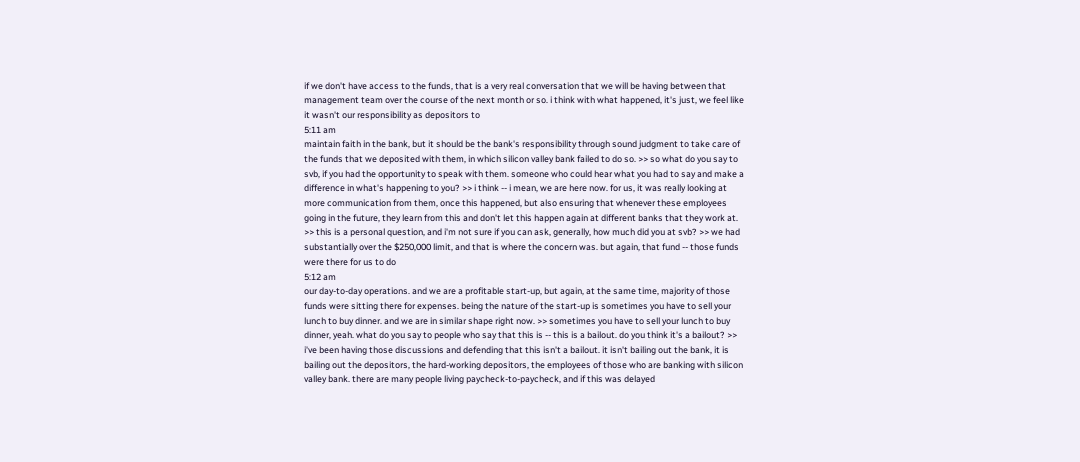if we don't have access to the funds, that is a very real conversation that we will be having between that management team over the course of the next month or so. i think with what happened, it's just, we feel like it wasn't our responsibility as depositors to
5:11 am
maintain faith in the bank, but it should be the bank's responsibility through sound judgment to take care of the funds that we deposited with them, in which silicon valley bank failed to do so. >> so what do you say to svb, if you had the opportunity to speak with them. someone who could hear what you had to say and make a difference in what's happening to you? >> i think -- i mean, we are here now. for us, it was really looking at more communication from them, once this happened, but also ensuring that whenever these employees going in the future, they learn from this and don't let this happen again at different banks that they work at. >> this is a personal question, and i'm not sure if you can ask, generally, how much did you at svb? >> we had substantially over the $250,000 limit, and that is where the concern was. but again, that fund -- those funds were there for us to do
5:12 am
our day-to-day operations. and we are a profitable start-up, but again, at the same time, majority of those funds were sitting there for expenses. being the nature of the start-up is sometimes you have to sell your lunch to buy dinner. and we are in similar shape right now. >> sometimes you have to sell your lunch to buy dinner, yeah. what do you say to people who say that this is -- this is a bailout. do you think it's a bailout? >> i've been having those discussions and defending that this isn't a bailout. it isn't bailing out the bank, it is bailing out the depositors, the hard-working depositors, the employees of those who are banking with silicon valley bank. there are many people living paycheck-to-paycheck, and if this was delayed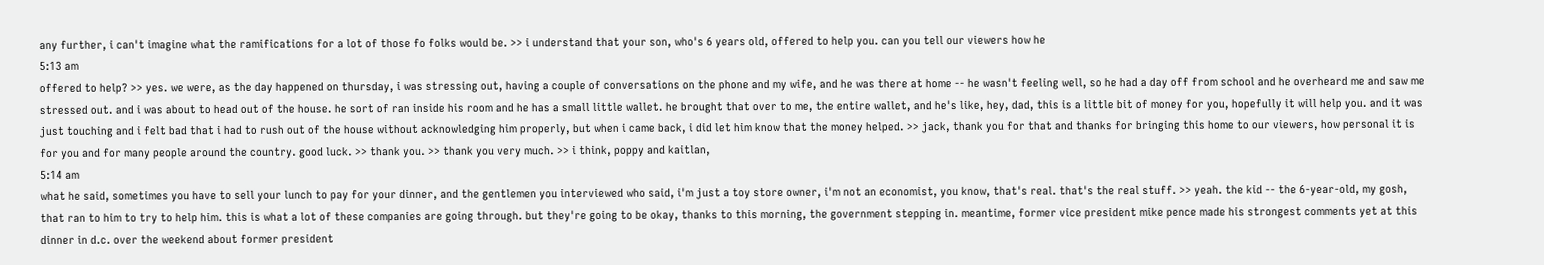any further, i can't imagine what the ramifications for a lot of those fo folks would be. >> i understand that your son, who's 6 years old, offered to help you. can you tell our viewers how he
5:13 am
offered to help? >> yes. we were, as the day happened on thursday, i was stressing out, having a couple of conversations on the phone and my wife, and he was there at home -- he wasn't feeling well, so he had a day off from school and he overheard me and saw me stressed out. and i was about to head out of the house. he sort of ran inside his room and he has a small little wallet. he brought that over to me, the entire wallet, and he's like, hey, dad, this is a little bit of money for you, hopefully it will help you. and it was just touching and i felt bad that i had to rush out of the house without acknowledging him properly, but when i came back, i did let him know that the money helped. >> jack, thank you for that and thanks for bringing this home to our viewers, how personal it is for you and for many people around the country. good luck. >> thank you. >> thank you very much. >> i think, poppy and kaitlan,
5:14 am
what he said, sometimes you have to sell your lunch to pay for your dinner, and the gentlemen you interviewed who said, i'm just a toy store owner, i'm not an economist, you know, that's real. that's the real stuff. >> yeah. the kid -- the 6-year-old, my gosh, that ran to him to try to help him. this is what a lot of these companies are going through. but they're going to be okay, thanks to this morning, the government stepping in. meantime, former vice president mike pence made his strongest comments yet at this dinner in d.c. over the weekend about former president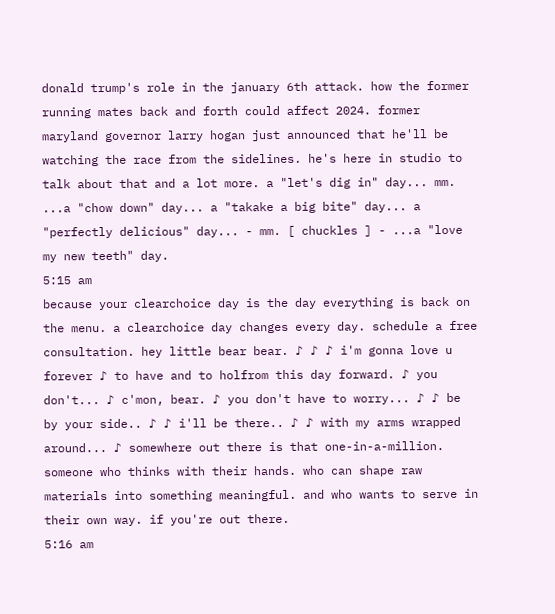donald trump's role in the january 6th attack. how the former running mates back and forth could affect 2024. former maryland governor larry hogan just announced that he'll be watching the race from the sidelines. he's here in studio to talk about that and a lot more. a "let's dig in" day... mm. ...a "chow down" day... a "takake a big bite" day... a "perfectly delicious" day... - mm. [ chuckles ] - ...a "love my new teeth" day.
5:15 am
because your clearchoice day is the day everything is back on the menu. a clearchoice day changes every day. schedule a free consultation. hey little bear bear. ♪ ♪ ♪ i'm gonna love u forever ♪ to have and to holfrom this day forward. ♪ you don't... ♪ c'mon, bear. ♪ you don't have to worry... ♪ ♪ be by your side.. ♪ ♪ i'll be there.. ♪ ♪ with my arms wrapped around... ♪ somewhere out there is that one-in-a-million. someone who thinks with their hands. who can shape raw materials into something meaningful. and who wants to serve in their own way. if you're out there.
5:16 am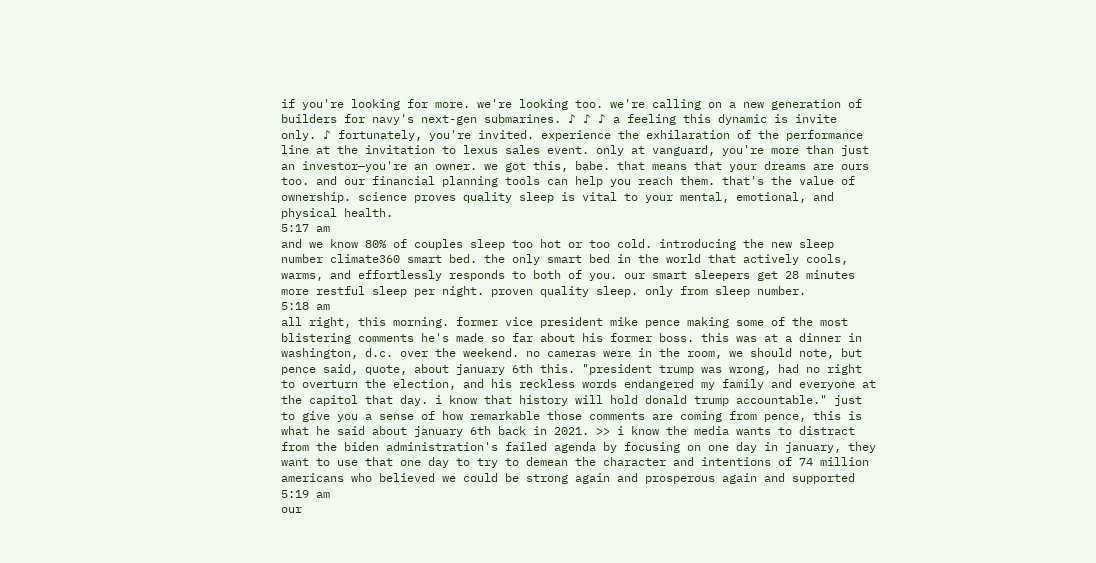if you're looking for more. we're looking too. we're calling on a new generation of builders for navy's next-gen submarines. ♪ ♪ ♪ a feeling this dynamic is invite only. ♪ fortunately, you're invited. experience the exhilaration of the performance line at the invitation to lexus sales event. only at vanguard, you're more than just an investor—you're an owner. we got this, babe. that means that your dreams are ours too. and our financial planning tools can help you reach them. that's the value of ownership. science proves quality sleep is vital to your mental, emotional, and physical health.
5:17 am
and we know 80% of couples sleep too hot or too cold. introducing the new sleep number climate360 smart bed. the only smart bed in the world that actively cools, warms, and effortlessly responds to both of you. our smart sleepers get 28 minutes more restful sleep per night. proven quality sleep. only from sleep number.
5:18 am
all right, this morning. former vice president mike pence making some of the most blistering comments he's made so far about his former boss. this was at a dinner in washington, d.c. over the weekend. no cameras were in the room, we should note, but pence said, quote, about january 6th this. "president trump was wrong, had no right to overturn the election, and his reckless words endangered my family and everyone at the capitol that day. i know that history will hold donald trump accountable." just to give you a sense of how remarkable those comments are coming from pence, this is what he said about january 6th back in 2021. >> i know the media wants to distract from the biden administration's failed agenda by focusing on one day in january, they want to use that one day to try to demean the character and intentions of 74 million americans who believed we could be strong again and prosperous again and supported
5:19 am
our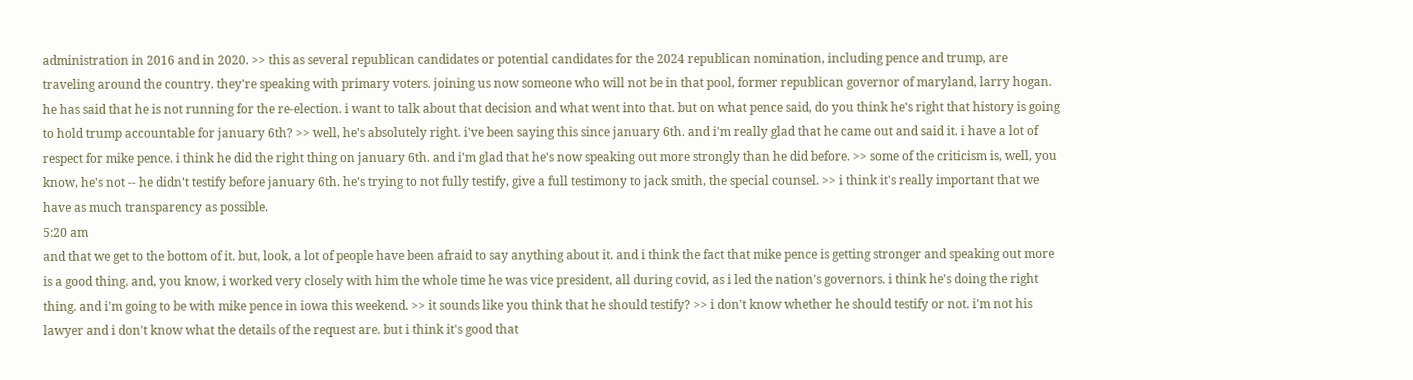administration in 2016 and in 2020. >> this as several republican candidates or potential candidates for the 2024 republican nomination, including pence and trump, are traveling around the country. they're speaking with primary voters. joining us now someone who will not be in that pool, former republican governor of maryland, larry hogan. he has said that he is not running for the re-election. i want to talk about that decision and what went into that. but on what pence said, do you think he's right that history is going to hold trump accountable for january 6th? >> well, he's absolutely right. i've been saying this since january 6th. and i'm really glad that he came out and said it. i have a lot of respect for mike pence. i think he did the right thing on january 6th. and i'm glad that he's now speaking out more strongly than he did before. >> some of the criticism is, well, you know, he's not -- he didn't testify before january 6th. he's trying to not fully testify, give a full testimony to jack smith, the special counsel. >> i think it's really important that we have as much transparency as possible.
5:20 am
and that we get to the bottom of it. but, look, a lot of people have been afraid to say anything about it. and i think the fact that mike pence is getting stronger and speaking out more is a good thing. and, you know, i worked very closely with him the whole time he was vice president, all during covid, as i led the nation's governors. i think he's doing the right thing. and i'm going to be with mike pence in iowa this weekend. >> it sounds like you think that he should testify? >> i don't know whether he should testify or not. i'm not his lawyer and i don't know what the details of the request are. but i think it's good that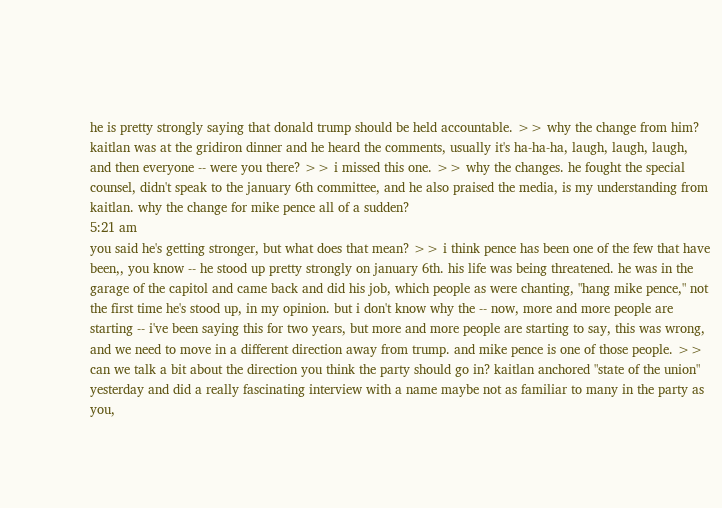he is pretty strongly saying that donald trump should be held accountable. >> why the change from him? kaitlan was at the gridiron dinner and he heard the comments, usually it's ha-ha-ha, laugh, laugh, laugh, and then everyone -- were you there? >> i missed this one. >> why the changes. he fought the special counsel, didn't speak to the january 6th committee, and he also praised the media, is my understanding from kaitlan. why the change for mike pence all of a sudden?
5:21 am
you said he's getting stronger, but what does that mean? >> i think pence has been one of the few that have been,, you know -- he stood up pretty strongly on january 6th. his life was being threatened. he was in the garage of the capitol and came back and did his job, which people as were chanting, "hang mike pence," not the first time he's stood up, in my opinion. but i don't know why the -- now, more and more people are starting -- i've been saying this for two years, but more and more people are starting to say, this was wrong, and we need to move in a different direction away from trump. and mike pence is one of those people. >> can we talk a bit about the direction you think the party should go in? kaitlan anchored "state of the union" yesterday and did a really fascinating interview with a name maybe not as familiar to many in the party as you,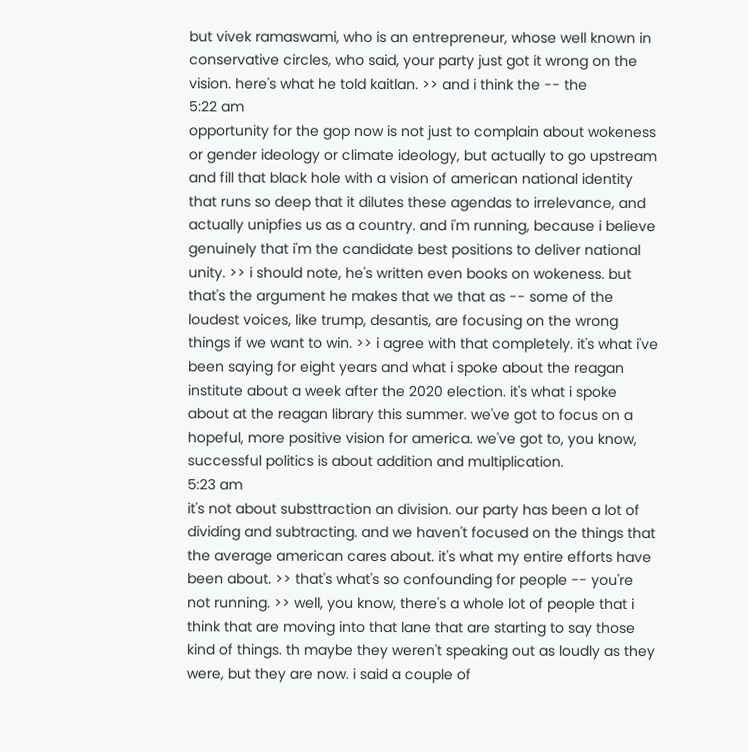but vivek ramaswami, who is an entrepreneur, whose well known in conservative circles, who said, your party just got it wrong on the vision. here's what he told kaitlan. >> and i think the -- the
5:22 am
opportunity for the gop now is not just to complain about wokeness or gender ideology or climate ideology, but actually to go upstream and fill that black hole with a vision of american national identity that runs so deep that it dilutes these agendas to irrelevance, and actually unipfies us as a country. and i'm running, because i believe genuinely that i'm the candidate best positions to deliver national unity. >> i should note, he's written even books on wokeness. but that's the argument he makes that we that as -- some of the loudest voices, like trump, desantis, are focusing on the wrong things if we want to win. >> i agree with that completely. it's what i've been saying for eight years and what i spoke about the reagan institute about a week after the 2020 election. it's what i spoke about at the reagan library this summer. we've got to focus on a hopeful, more positive vision for america. we've got to, you know, successful politics is about addition and multiplication.
5:23 am
it's not about substtraction an division. our party has been a lot of dividing and subtracting. and we haven't focused on the things that the average american cares about. it's what my entire efforts have been about. >> that's what's so confounding for people -- you're not running. >> well, you know, there's a whole lot of people that i think that are moving into that lane that are starting to say those kind of things. th maybe they weren't speaking out as loudly as they were, but they are now. i said a couple of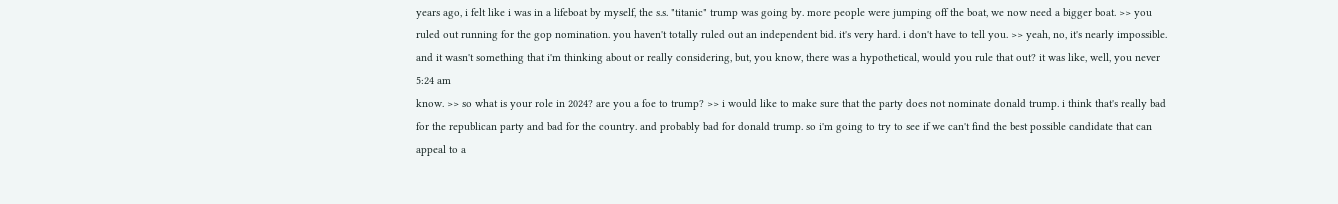years ago, i felt like i was in a lifeboat by myself, the s.s. "titanic" trump was going by. more people were jumping off the boat, we now need a bigger boat. >> you ruled out running for the gop nomination. you haven't totally ruled out an independent bid. it's very hard. i don't have to tell you. >> yeah, no, it's nearly impossible. and it wasn't something that i'm thinking about or really considering, but, you know, there was a hypothetical, would you rule that out? it was like, well, you never
5:24 am
know. >> so what is your role in 2024? are you a foe to trump? >> i would like to make sure that the party does not nominate donald trump. i think that's really bad for the republican party and bad for the country. and probably bad for donald trump. so i'm going to try to see if we can't find the best possible candidate that can appeal to a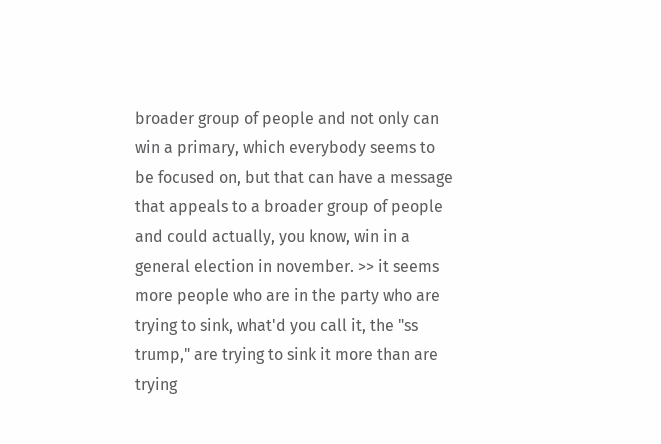broader group of people and not only can win a primary, which everybody seems to be focused on, but that can have a message that appeals to a broader group of people and could actually, you know, win in a general election in november. >> it seems more people who are in the party who are trying to sink, what'd you call it, the "ss trump," are trying to sink it more than are trying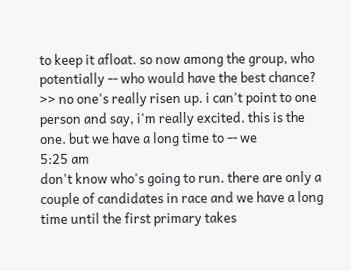to keep it afloat. so now among the group, who potentially -- who would have the best chance? >> no one's really risen up. i can't point to one person and say, i'm really excited. this is the one. but we have a long time to -- we
5:25 am
don't know who's going to run. there are only a couple of candidates in race and we have a long time until the first primary takes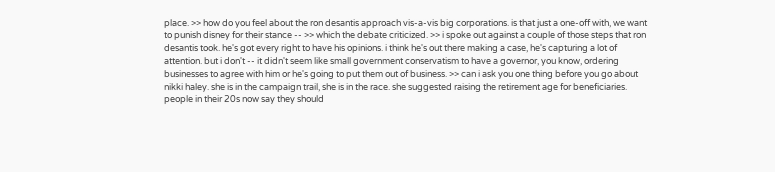place. >> how do you feel about the ron desantis approach vis-a-vis big corporations. is that just a one-off with, we want to punish disney for their stance -- >> which the debate criticized. >> i spoke out against a couple of those steps that ron desantis took. he's got every right to have his opinions. i think he's out there making a case, he's capturing a lot of attention. but i don't -- it didn't seem like small government conservatism to have a governor, you know, ordering businesses to agree with him or he's going to put them out of business. >> can i ask you one thing before you go about nikki haley. she is in the campaign trail, she is in the race. she suggested raising the retirement age for beneficiaries. people in their 20s now say they should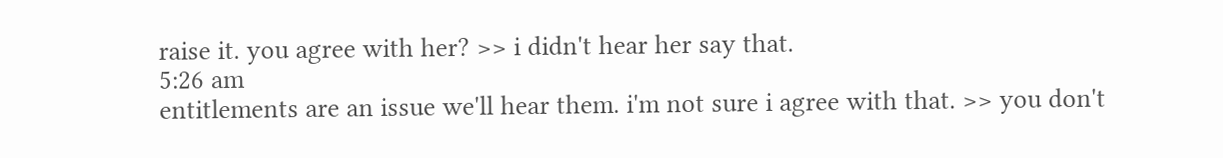raise it. you agree with her? >> i didn't hear her say that.
5:26 am
entitlements are an issue we'll hear them. i'm not sure i agree with that. >> you don't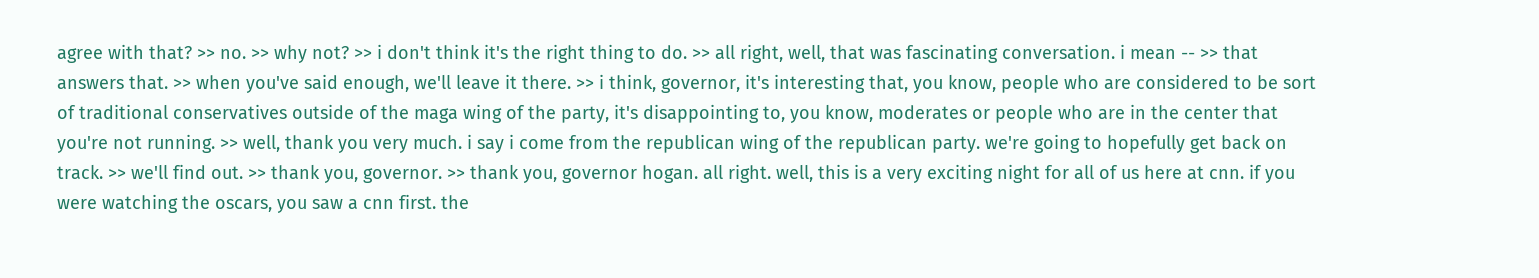agree with that? >> no. >> why not? >> i don't think it's the right thing to do. >> all right, well, that was fascinating conversation. i mean -- >> that answers that. >> when you've said enough, we'll leave it there. >> i think, governor, it's interesting that, you know, people who are considered to be sort of traditional conservatives outside of the maga wing of the party, it's disappointing to, you know, moderates or people who are in the center that you're not running. >> well, thank you very much. i say i come from the republican wing of the republican party. we're going to hopefully get back on track. >> we'll find out. >> thank you, governor. >> thank you, governor hogan. all right. well, this is a very exciting night for all of us here at cnn. if you were watching the oscars, you saw a cnn first. the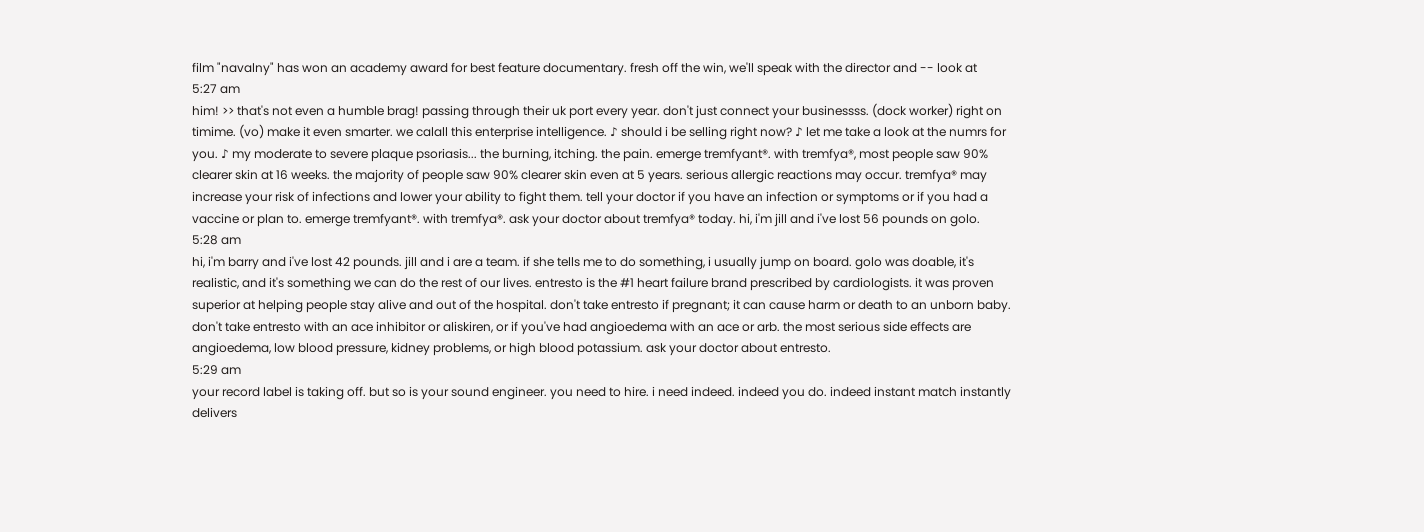film "navalny" has won an academy award for best feature documentary. fresh off the win, we'll speak with the director and -- look at
5:27 am
him! >> that's not even a humble brag! passing through their uk port every year. don't just connect your businessss. (dock worker) right on timime. (vo) make it even smarter. we calall this enterprise intelligence. ♪ should i be selling right now? ♪ let me take a look at the numrs for you. ♪ my moderate to severe plaque psoriasis... the burning, itching. the pain. emerge tremfyant®. with tremfya®, most people saw 90% clearer skin at 16 weeks. the majority of people saw 90% clearer skin even at 5 years. serious allergic reactions may occur. tremfya® may increase your risk of infections and lower your ability to fight them. tell your doctor if you have an infection or symptoms or if you had a vaccine or plan to. emerge tremfyant®. with tremfya®. ask your doctor about tremfya® today. hi, i'm jill and i've lost 56 pounds on golo.
5:28 am
hi, i'm barry and i've lost 42 pounds. jill and i are a team. if she tells me to do something, i usually jump on board. golo was doable, it's realistic, and it's something we can do the rest of our lives. entresto is the #1 heart failure brand prescribed by cardiologists. it was proven superior at helping people stay alive and out of the hospital. don't take entresto if pregnant; it can cause harm or death to an unborn baby. don't take entresto with an ace inhibitor or aliskiren, or if you've had angioedema with an ace or arb. the most serious side effects are angioedema, low blood pressure, kidney problems, or high blood potassium. ask your doctor about entresto.
5:29 am
your record label is taking off. but so is your sound engineer. you need to hire. i need indeed. indeed you do. indeed instant match instantly delivers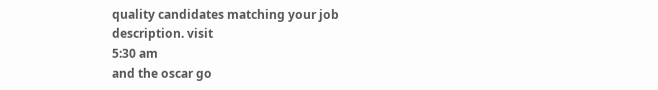quality candidates matching your job description. visit
5:30 am
and the oscar go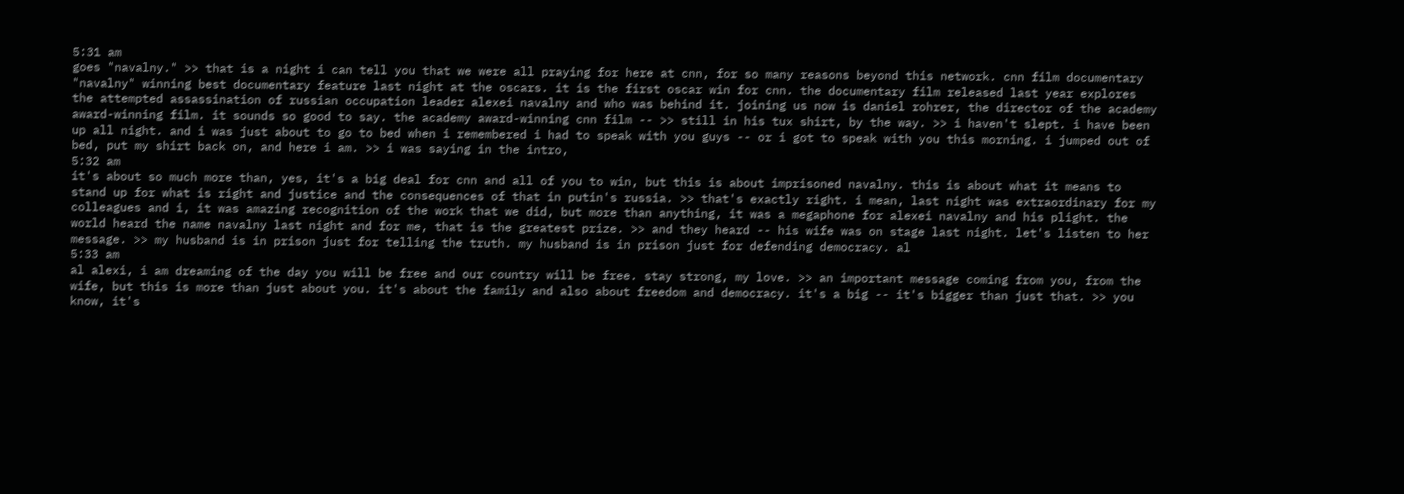5:31 am
goes "navalny." >> that is a night i can tell you that we were all praying for here at cnn, for so many reasons beyond this network. cnn film documentary "navalny" winning best documentary feature last night at the oscars. it is the first oscar win for cnn. the documentary film released last year explores the attempted assassination of russian occupation leader alexei navalny and who was behind it. joining us now is daniel rohrer, the director of the academy award-winning film. it sounds so good to say. the academy award-winning cnn film -- >> still in his tux shirt, by the way. >> i haven't slept. i have been up all night. and i was just about to go to bed when i remembered i had to speak with you guys -- or i got to speak with you this morning. i jumped out of bed, put my shirt back on, and here i am. >> i was saying in the intro,
5:32 am
it's about so much more than, yes, it's a big deal for cnn and all of you to win, but this is about imprisoned navalny. this is about what it means to stand up for what is right and justice and the consequences of that in putin's russia. >> that's exactly right. i mean, last night was extraordinary for my colleagues and i, it was amazing recognition of the work that we did, but more than anything, it was a megaphone for alexei navalny and his plight. the world heard the name navalny last night and for me, that is the greatest prize. >> and they heard -- his wife was on stage last night. let's listen to her message. >> my husband is in prison just for telling the truth. my husband is in prison just for defending democracy. al
5:33 am
al alexi, i am dreaming of the day you will be free and our country will be free. stay strong, my love. >> an important message coming from you, from the wife, but this is more than just about you. it's about the family and also about freedom and democracy. it's a big -- it's bigger than just that. >> you know, it's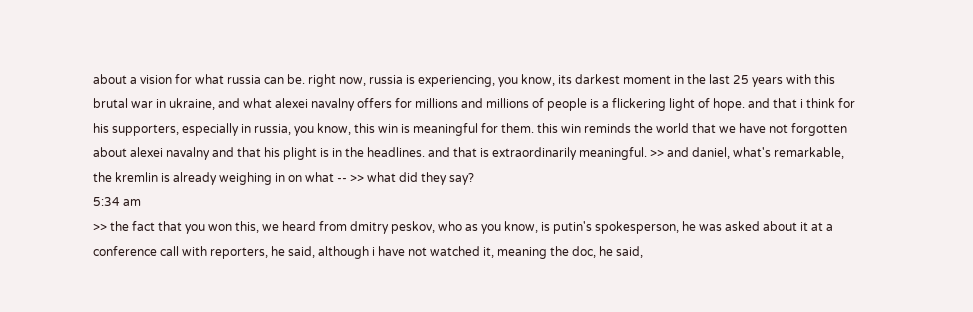about a vision for what russia can be. right now, russia is experiencing, you know, its darkest moment in the last 25 years with this brutal war in ukraine, and what alexei navalny offers for millions and millions of people is a flickering light of hope. and that i think for his supporters, especially in russia, you know, this win is meaningful for them. this win reminds the world that we have not forgotten about alexei navalny and that his plight is in the headlines. and that is extraordinarily meaningful. >> and daniel, what's remarkable, the kremlin is already weighing in on what -- >> what did they say?
5:34 am
>> the fact that you won this, we heard from dmitry peskov, who as you know, is putin's spokesperson, he was asked about it at a conference call with reporters, he said, although i have not watched it, meaning the doc, he said,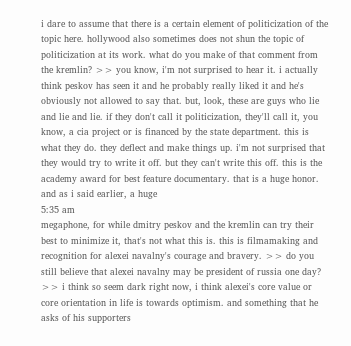i dare to assume that there is a certain element of politicization of the topic here. hollywood also sometimes does not shun the topic of politicization at its work. what do you make of that comment from the kremlin? >> you know, i'm not surprised to hear it. i actually think peskov has seen it and he probably really liked it and he's obviously not allowed to say that. but, look, these are guys who lie and lie and lie. if they don't call it politicization, they'll call it, you know, a cia project or is financed by the state department. this is what they do. they deflect and make things up. i'm not surprised that they would try to write it off. but they can't write this off. this is the academy award for best feature documentary. that is a huge honor. and as i said earlier, a huge
5:35 am
megaphone, for while dmitry peskov and the kremlin can try their best to minimize it, that's not what this is. this is filmamaking and recognition for alexei navalny's courage and bravery. >> do you still believe that alexei navalny may be president of russia one day? >> i think so seem dark right now, i think alexei's core value or core orientation in life is towards optimism. and something that he asks of his supporters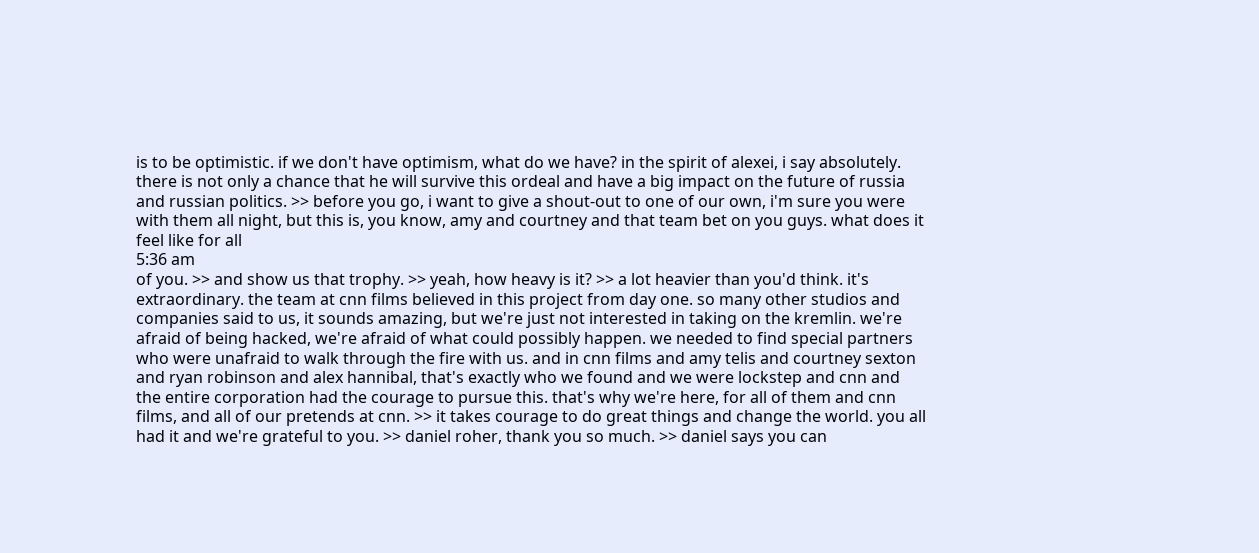is to be optimistic. if we don't have optimism, what do we have? in the spirit of alexei, i say absolutely. there is not only a chance that he will survive this ordeal and have a big impact on the future of russia and russian politics. >> before you go, i want to give a shout-out to one of our own, i'm sure you were with them all night, but this is, you know, amy and courtney and that team bet on you guys. what does it feel like for all
5:36 am
of you. >> and show us that trophy. >> yeah, how heavy is it? >> a lot heavier than you'd think. it's extraordinary. the team at cnn films believed in this project from day one. so many other studios and companies said to us, it sounds amazing, but we're just not interested in taking on the kremlin. we're afraid of being hacked, we're afraid of what could possibly happen. we needed to find special partners who were unafraid to walk through the fire with us. and in cnn films and amy telis and courtney sexton and ryan robinson and alex hannibal, that's exactly who we found and we were lockstep and cnn and the entire corporation had the courage to pursue this. that's why we're here, for all of them and cnn films, and all of our pretends at cnn. >> it takes courage to do great things and change the world. you all had it and we're grateful to you. >> daniel roher, thank you so much. >> daniel says you can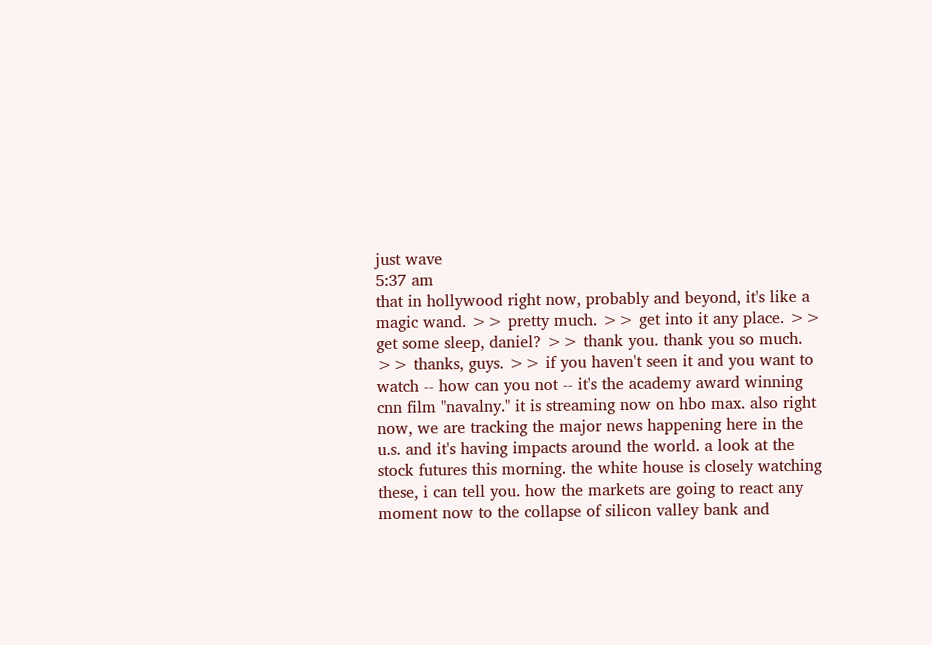just wave
5:37 am
that in hollywood right now, probably and beyond, it's like a magic wand. >> pretty much. >> get into it any place. >> get some sleep, daniel? >> thank you. thank you so much. >> thanks, guys. >> if you haven't seen it and you want to watch -- how can you not -- it's the academy award winning cnn film "navalny." it is streaming now on hbo max. also right now, we are tracking the major news happening here in the u.s. and it's having impacts around the world. a look at the stock futures this morning. the white house is closely watching these, i can tell you. how the markets are going to react any moment now to the collapse of silicon valley bank and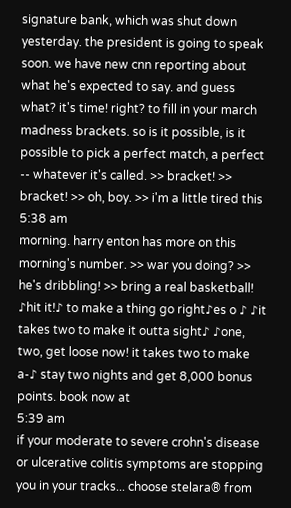signature bank, which was shut down yesterday. the president is going to speak soon. we have new cnn reporting about what he's expected to say. and guess what? it's time! right? to fill in your march madness brackets. so is it possible, is it possible to pick a perfect match, a perfect -- whatever it's called. >> bracket! >> bracket! >> oh, boy. >> i'm a little tired this
5:38 am
morning. harry enton has more on this morning's number. >> war you doing? >> he's dribbling! >> bring a real basketball! ♪hit it!♪ to make a thing go right♪es o ♪ ♪it takes two to make it outta sight♪ ♪one, two, get loose now! it takes two to make a-♪ stay two nights and get 8,000 bonus points. book now at
5:39 am
if your moderate to severe crohn's disease or ulcerative colitis symptoms are stopping you in your tracks... choose stelara® from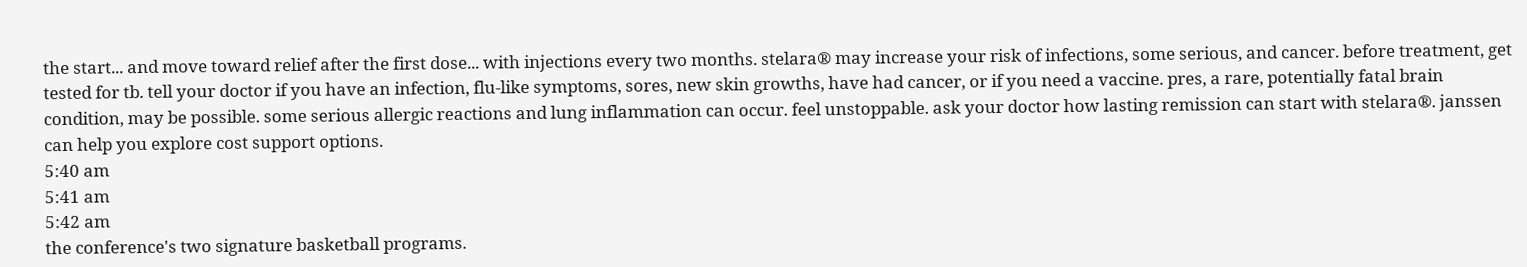the start... and move toward relief after the first dose... with injections every two months. stelara® may increase your risk of infections, some serious, and cancer. before treatment, get tested for tb. tell your doctor if you have an infection, flu-like symptoms, sores, new skin growths, have had cancer, or if you need a vaccine. pres, a rare, potentially fatal brain condition, may be possible. some serious allergic reactions and lung inflammation can occur. feel unstoppable. ask your doctor how lasting remission can start with stelara®. janssen can help you explore cost support options.
5:40 am
5:41 am
5:42 am
the conference's two signature basketball programs.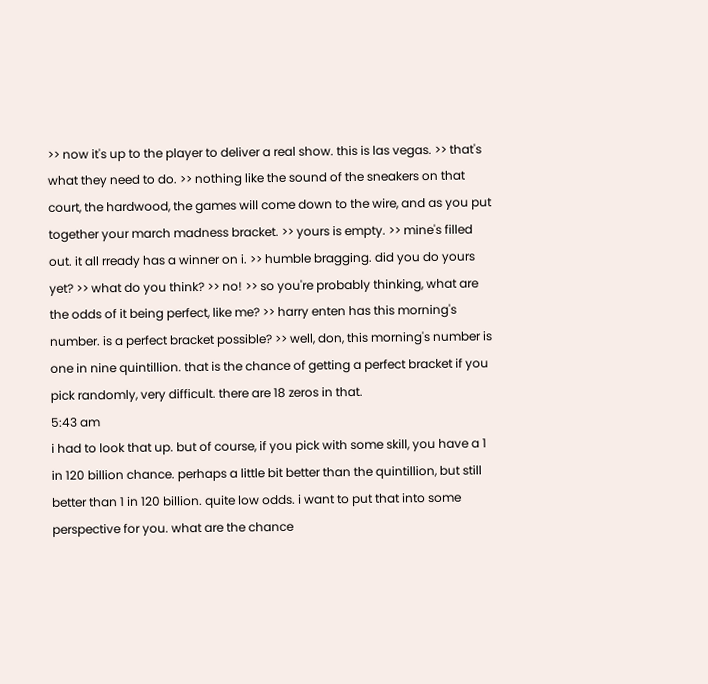>> now it's up to the player to deliver a real show. this is las vegas. >> that's what they need to do. >> nothing like the sound of the sneakers on that court, the hardwood, the games will come down to the wire, and as you put together your march madness bracket. >> yours is empty. >> mine's filled out. it all rready has a winner on i. >> humble bragging. did you do yours yet? >> what do you think? >> no! >> so you're probably thinking, what are the odds of it being perfect, like me? >> harry enten has this morning's number. is a perfect bracket possible? >> well, don, this morning's number is one in nine quintillion. that is the chance of getting a perfect bracket if you pick randomly, very difficult. there are 18 zeros in that.
5:43 am
i had to look that up. but of course, if you pick with some skill, you have a 1 in 120 billion chance. perhaps a little bit better than the quintillion, but still better than 1 in 120 billion. quite low odds. i want to put that into some perspective for you. what are the chance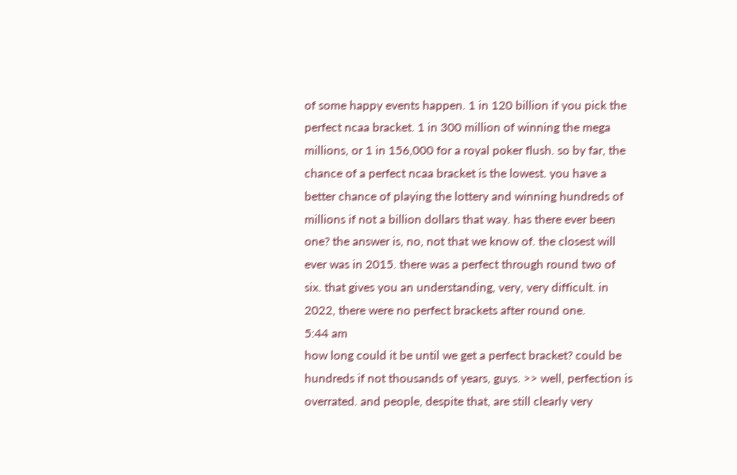of some happy events happen. 1 in 120 billion if you pick the perfect ncaa bracket. 1 in 300 million of winning the mega millions, or 1 in 156,000 for a royal poker flush. so by far, the chance of a perfect ncaa bracket is the lowest. you have a better chance of playing the lottery and winning hundreds of millions if not a billion dollars that way. has there ever been one? the answer is, no, not that we know of. the closest will ever was in 2015. there was a perfect through round two of six. that gives you an understanding, very, very difficult. in 2022, there were no perfect brackets after round one.
5:44 am
how long could it be until we get a perfect bracket? could be hundreds if not thousands of years, guys. >> well, perfection is overrated. and people, despite that, are still clearly very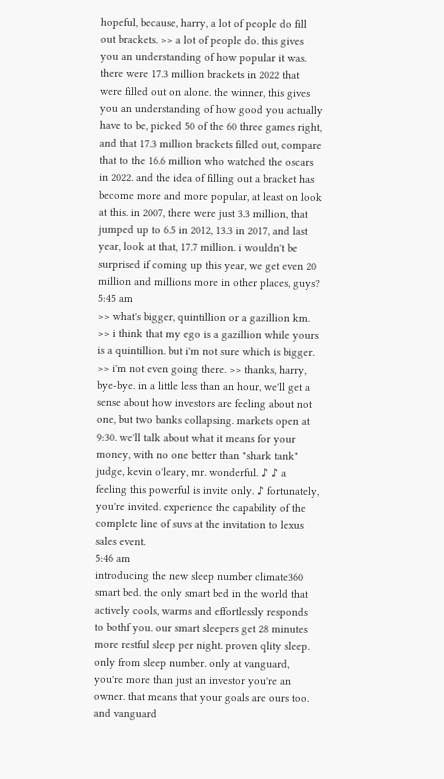hopeful, because, harry, a lot of people do fill out brackets. >> a lot of people do. this gives you an understanding of how popular it was. there were 17.3 million brackets in 2022 that were filled out on alone. the winner, this gives you an understanding of how good you actually have to be, picked 50 of the 60 three games right, and that 17.3 million brackets filled out, compare that to the 16.6 million who watched the oscars in 2022. and the idea of filling out a bracket has become more and more popular, at least on look at this. in 2007, there were just 3.3 million, that jumped up to 6.5 in 2012, 13.3 in 2017, and last year, look at that, 17.7 million. i wouldn't be surprised if coming up this year, we get even 20 million and millions more in other places, guys?
5:45 am
>> what's bigger, quintillion or a gazillion km. >> i think that my ego is a gazillion while yours is a quintillion. but i'm not sure which is bigger. >> i'm not even going there. >> thanks, harry, bye-bye. in a little less than an hour, we'll get a sense about how investors are feeling about not one, but two banks collapsing. markets open at 9:30. we'll talk about what it means for your money, with no one better than "shark tank" judge, kevin o'leary, mr. wonderful. ♪ ♪ a feeling this powerful is invite only. ♪ fortunately, you're invited. experience the capability of the complete line of suvs at the invitation to lexus sales event.
5:46 am
introducing the new sleep number climate360 smart bed. the only smart bed in the world that actively cools, warms and effortlessly responds to bothf you. our smart sleepers get 28 minutes more restful sleep per night. proven qlity sleep. only from sleep number. only at vanguard, you're more than just an investor you're an owner. that means that your goals are ours too. and vanguard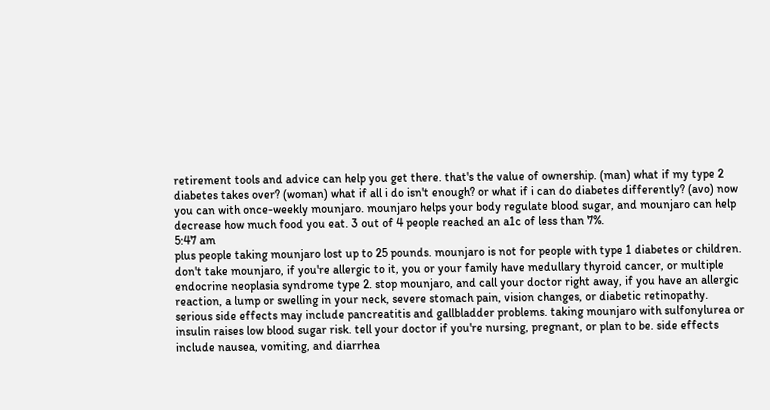retirement tools and advice can help you get there. that's the value of ownership. (man) what if my type 2 diabetes takes over? (woman) what if all i do isn't enough? or what if i can do diabetes differently? (avo) now you can with once-weekly mounjaro. mounjaro helps your body regulate blood sugar, and mounjaro can help decrease how much food you eat. 3 out of 4 people reached an a1c of less than 7%.
5:47 am
plus people taking mounjaro lost up to 25 pounds. mounjaro is not for people with type 1 diabetes or children. don't take mounjaro, if you're allergic to it, you or your family have medullary thyroid cancer, or multiple endocrine neoplasia syndrome type 2. stop mounjaro, and call your doctor right away, if you have an allergic reaction, a lump or swelling in your neck, severe stomach pain, vision changes, or diabetic retinopathy. serious side effects may include pancreatitis and gallbladder problems. taking mounjaro with sulfonylurea or insulin raises low blood sugar risk. tell your doctor if you're nursing, pregnant, or plan to be. side effects include nausea, vomiting, and diarrhea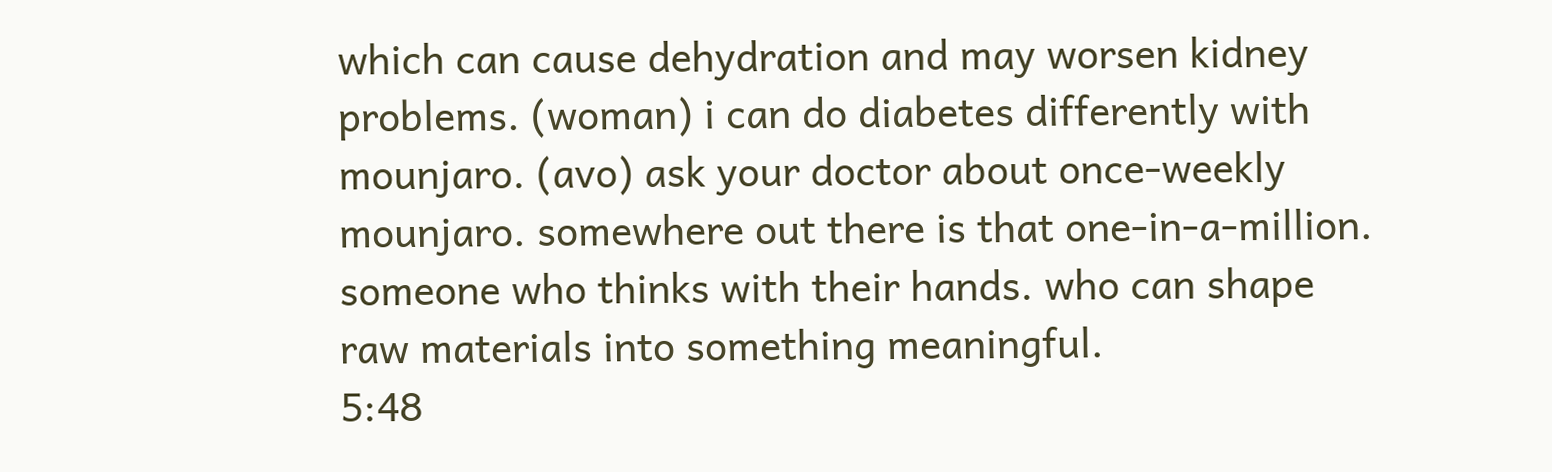which can cause dehydration and may worsen kidney problems. (woman) i can do diabetes differently with mounjaro. (avo) ask your doctor about once-weekly mounjaro. somewhere out there is that one-in-a-million. someone who thinks with their hands. who can shape raw materials into something meaningful.
5:48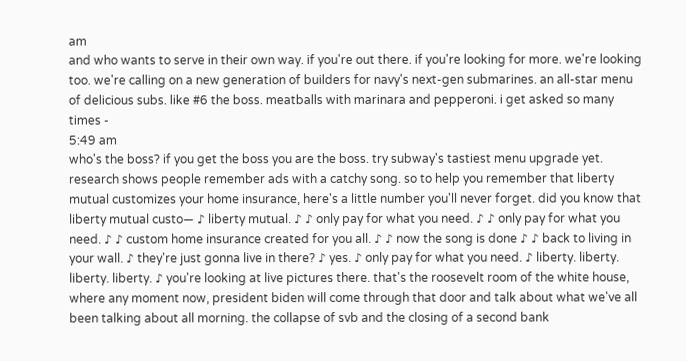am
and who wants to serve in their own way. if you're out there. if you're looking for more. we're looking too. we're calling on a new generation of builders for navy's next-gen submarines. an all-star menu of delicious subs. like #6 the boss. meatballs with marinara and pepperoni. i get asked so many times -
5:49 am
who's the boss? if you get the boss you are the boss. try subway's tastiest menu upgrade yet. research shows people remember ads with a catchy song. so to help you remember that liberty mutual customizes your home insurance, here's a little number you'll never forget. did you know that liberty mutual custo— ♪ liberty mutual. ♪ ♪ only pay for what you need. ♪ ♪ only pay for what you need. ♪ ♪ custom home insurance created for you all. ♪ ♪ now the song is done ♪ ♪ back to living in your wall. ♪ they're just gonna live in there? ♪ yes. ♪ only pay for what you need. ♪ liberty. liberty. liberty. liberty. ♪ you're looking at live pictures there. that's the roosevelt room of the white house, where any moment now, president biden will come through that door and talk about what we've all been talking about all morning. the collapse of svb and the closing of a second bank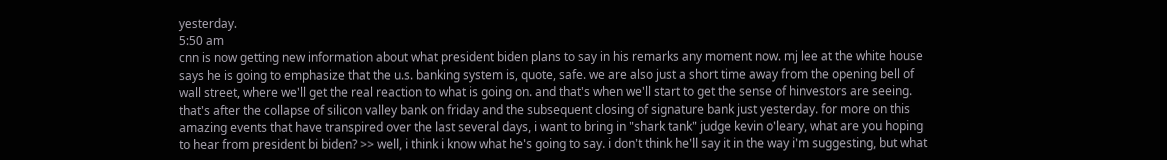yesterday.
5:50 am
cnn is now getting new information about what president biden plans to say in his remarks any moment now. mj lee at the white house says he is going to emphasize that the u.s. banking system is, quote, safe. we are also just a short time away from the opening bell of wall street, where we'll get the real reaction to what is going on. and that's when we'll start to get the sense of hinvestors are seeing. that's after the collapse of silicon valley bank on friday and the subsequent closing of signature bank just yesterday. for more on this amazing events that have transpired over the last several days, i want to bring in "shark tank" judge kevin o'leary, what are you hoping to hear from president bi biden? >> well, i think i know what he's going to say. i don't think he'll say it in the way i'm suggesting, but what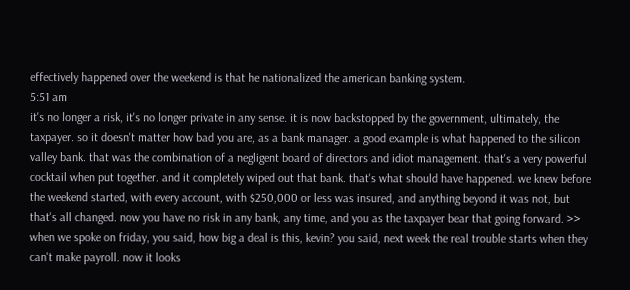effectively happened over the weekend is that he nationalized the american banking system.
5:51 am
it's no longer a risk, it's no longer private in any sense. it is now backstopped by the government, ultimately, the taxpayer. so it doesn't matter how bad you are, as a bank manager. a good example is what happened to the silicon valley bank. that was the combination of a negligent board of directors and idiot management. that's a very powerful cocktail when put together. and it completely wiped out that bank. that's what should have happened. we knew before the weekend started, with every account, with $250,000 or less was insured, and anything beyond it was not, but that's all changed. now you have no risk in any bank, any time, and you as the taxpayer bear that going forward. >> when we spoke on friday, you said, how big a deal is this, kevin? you said, next week the real trouble starts when they can't make payroll. now it looks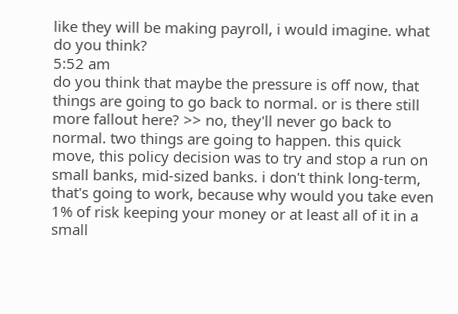like they will be making payroll, i would imagine. what do you think?
5:52 am
do you think that maybe the pressure is off now, that things are going to go back to normal. or is there still more fallout here? >> no, they'll never go back to normal. two things are going to happen. this quick move, this policy decision was to try and stop a run on small banks, mid-sized banks. i don't think long-term, that's going to work, because why would you take even 1% of risk keeping your money or at least all of it in a small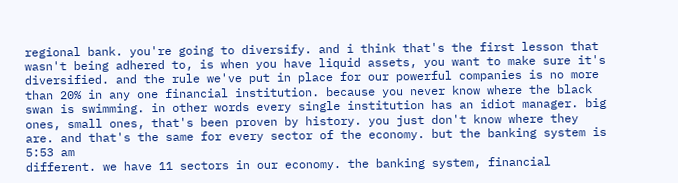regional bank. you're going to diversify. and i think that's the first lesson that wasn't being adhered to, is when you have liquid assets, you want to make sure it's diversified. and the rule we've put in place for our powerful companies is no more than 20% in any one financial institution. because you never know where the black swan is swimming. in other words every single institution has an idiot manager. big ones, small ones, that's been proven by history. you just don't know where they are. and that's the same for every sector of the economy. but the banking system is
5:53 am
different. we have 11 sectors in our economy. the banking system, financial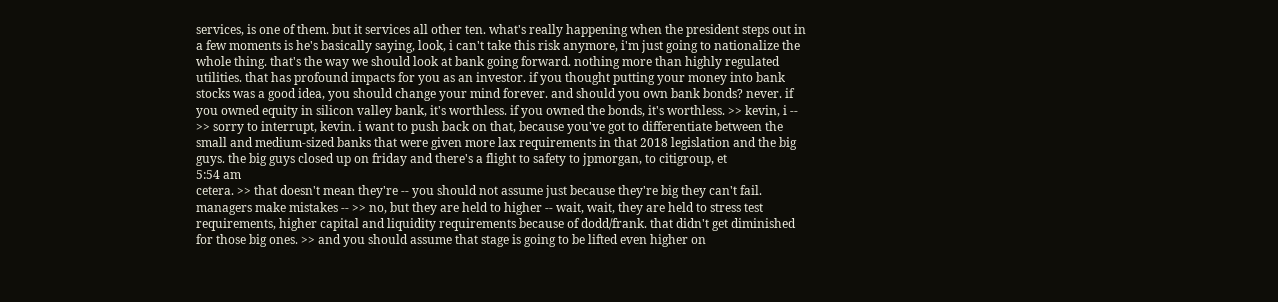services, is one of them. but it services all other ten. what's really happening when the president steps out in a few moments is he's basically saying, look, i can't take this risk anymore, i'm just going to nationalize the whole thing. that's the way we should look at bank going forward. nothing more than highly regulated utilities. that has profound impacts for you as an investor. if you thought putting your money into bank stocks was a good idea, you should change your mind forever. and should you own bank bonds? never. if you owned equity in silicon valley bank, it's worthless. if you owned the bonds, it's worthless. >> kevin, i -- >> sorry to interrupt, kevin. i want to push back on that, because you've got to differentiate between the small and medium-sized banks that were given more lax requirements in that 2018 legislation and the big guys. the big guys closed up on friday and there's a flight to safety to jpmorgan, to citigroup, et
5:54 am
cetera. >> that doesn't mean they're -- you should not assume just because they're big they can't fail. managers make mistakes -- >> no, but they are held to higher -- wait, wait, they are held to stress test requirements, higher capital and liquidity requirements because of dodd/frank. that didn't get diminished for those big ones. >> and you should assume that stage is going to be lifted even higher on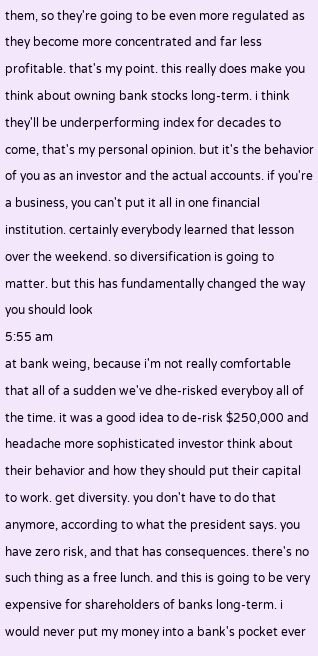them, so they're going to be even more regulated as they become more concentrated and far less profitable. that's my point. this really does make you think about owning bank stocks long-term. i think they'll be underperforming index for decades to come, that's my personal opinion. but it's the behavior of you as an investor and the actual accounts. if you're a business, you can't put it all in one financial institution. certainly everybody learned that lesson over the weekend. so diversification is going to matter. but this has fundamentally changed the way you should look
5:55 am
at bank weing, because i'm not really comfortable that all of a sudden we've dhe-risked everyboy all of the time. it was a good idea to de-risk $250,000 and headache more sophisticated investor think about their behavior and how they should put their capital to work. get diversity. you don't have to do that anymore, according to what the president says. you have zero risk, and that has consequences. there's no such thing as a free lunch. and this is going to be very expensive for shareholders of banks long-term. i would never put my money into a bank's pocket ever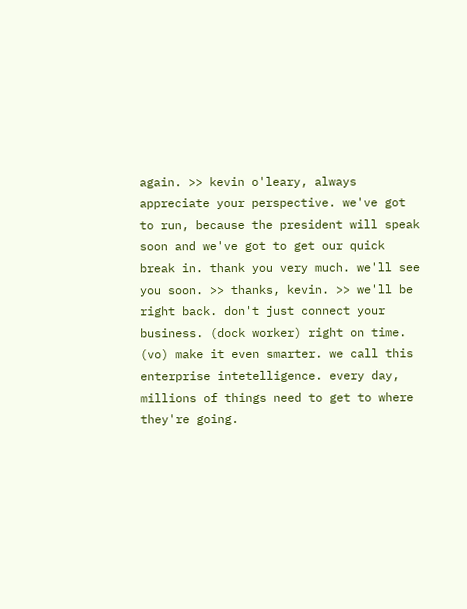again. >> kevin o'leary, always appreciate your perspective. we've got to run, because the president will speak soon and we've got to get our quick break in. thank you very much. we'll see you soon. >> thanks, kevin. >> we'll be right back. don't just connect your business. (dock worker) right on time. (vo) make it even smarter. we call this enterprise intetelligence. every day, millions of things need to get to where they're going.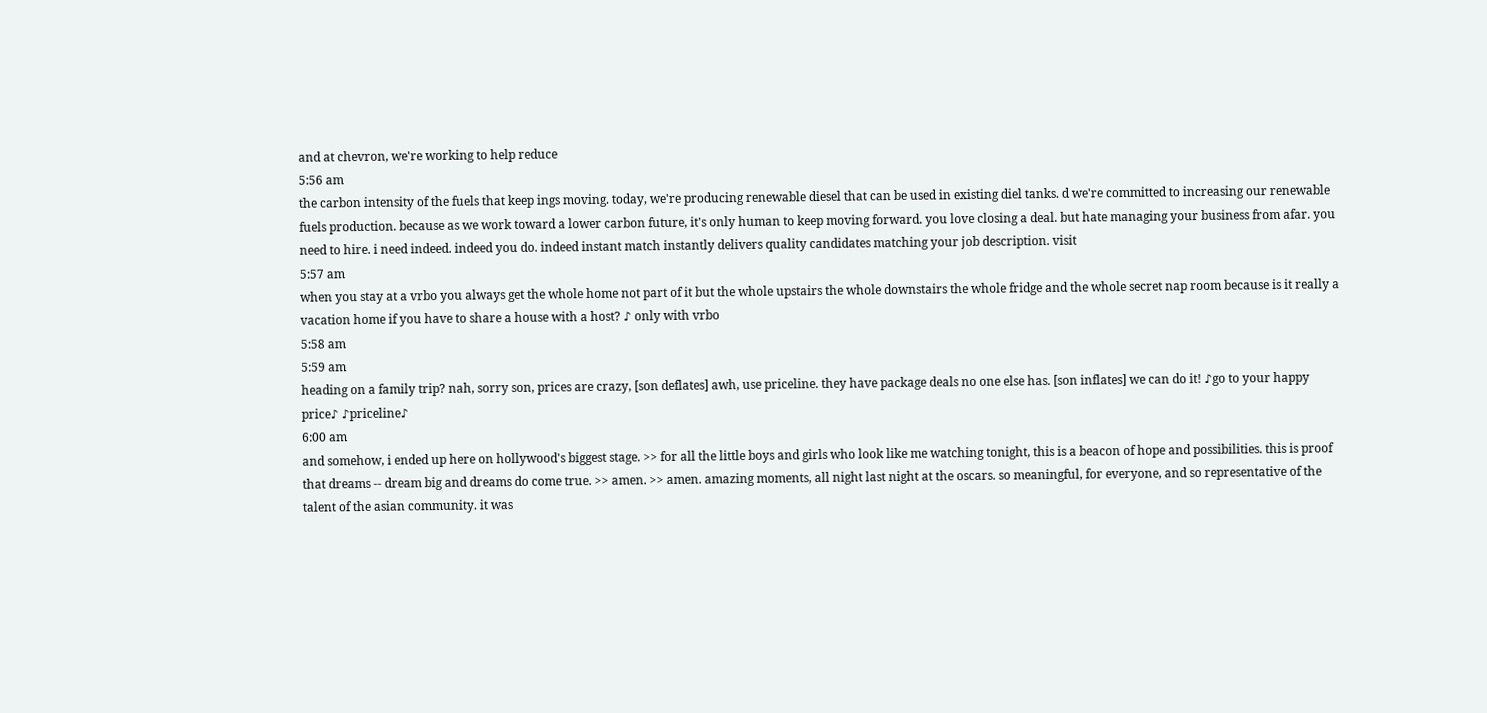and at chevron, we're working to help reduce
5:56 am
the carbon intensity of the fuels that keep ings moving. today, we're producing renewable diesel that can be used in existing diel tanks. d we're committed to increasing our renewable fuels production. because as we work toward a lower carbon future, it's only human to keep moving forward. you love closing a deal. but hate managing your business from afar. you need to hire. i need indeed. indeed you do. indeed instant match instantly delivers quality candidates matching your job description. visit
5:57 am
when you stay at a vrbo you always get the whole home not part of it but the whole upstairs the whole downstairs the whole fridge and the whole secret nap room because is it really a vacation home if you have to share a house with a host? ♪ only with vrbo
5:58 am
5:59 am
heading on a family trip? nah, sorry son, prices are crazy, [son deflates] awh, use priceline. they have package deals no one else has. [son inflates] we can do it! ♪go to your happy price♪ ♪priceline♪
6:00 am
and somehow, i ended up here on hollywood's biggest stage. >> for all the little boys and girls who look like me watching tonight, this is a beacon of hope and possibilities. this is proof that dreams -- dream big and dreams do come true. >> amen. >> amen. amazing moments, all night last night at the oscars. so meaningful, for everyone, and so representative of the talent of the asian community. it was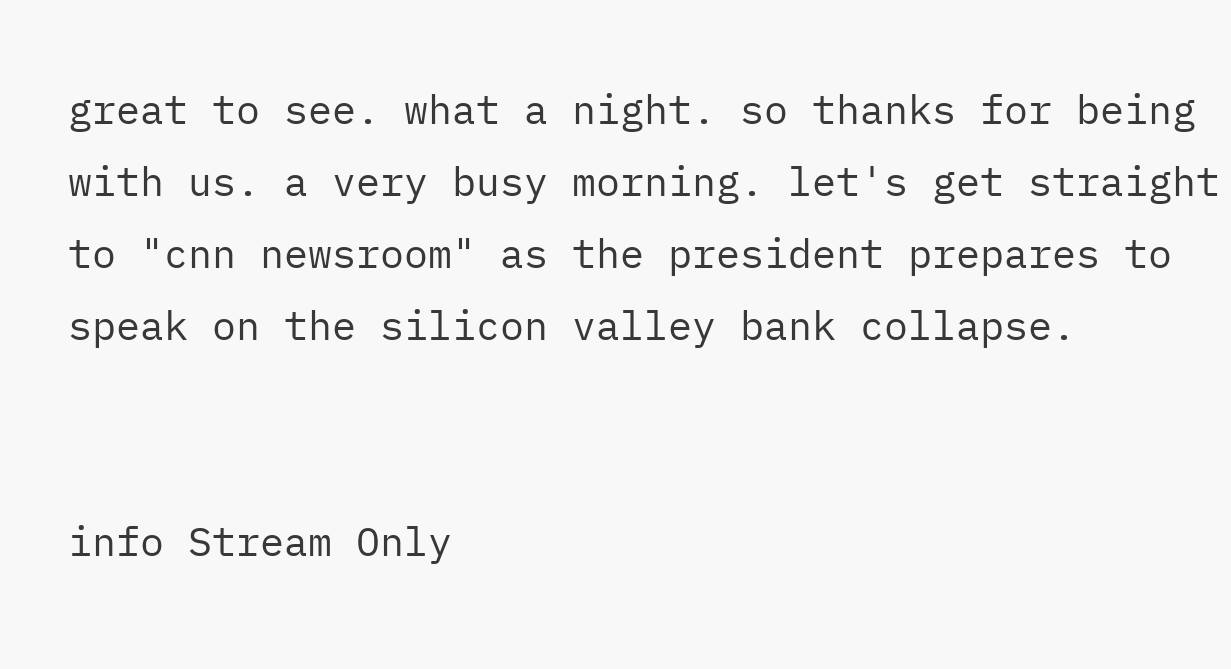great to see. what a night. so thanks for being with us. a very busy morning. let's get straight to "cnn newsroom" as the president prepares to speak on the silicon valley bank collapse.


info Stream Only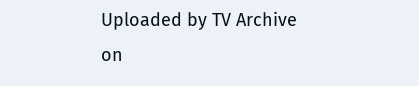Uploaded by TV Archive on